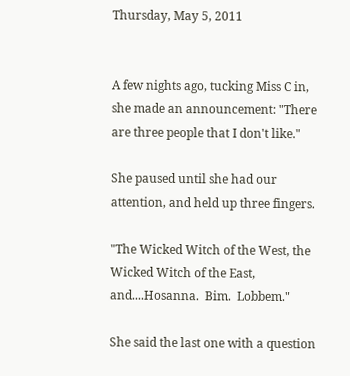Thursday, May 5, 2011


A few nights ago, tucking Miss C in, she made an announcement: "There are three people that I don't like."

She paused until she had our attention, and held up three fingers.

"The Wicked Witch of the West, the Wicked Witch of the East, and....Hosanna.  Bim.  Lobbem."

She said the last one with a question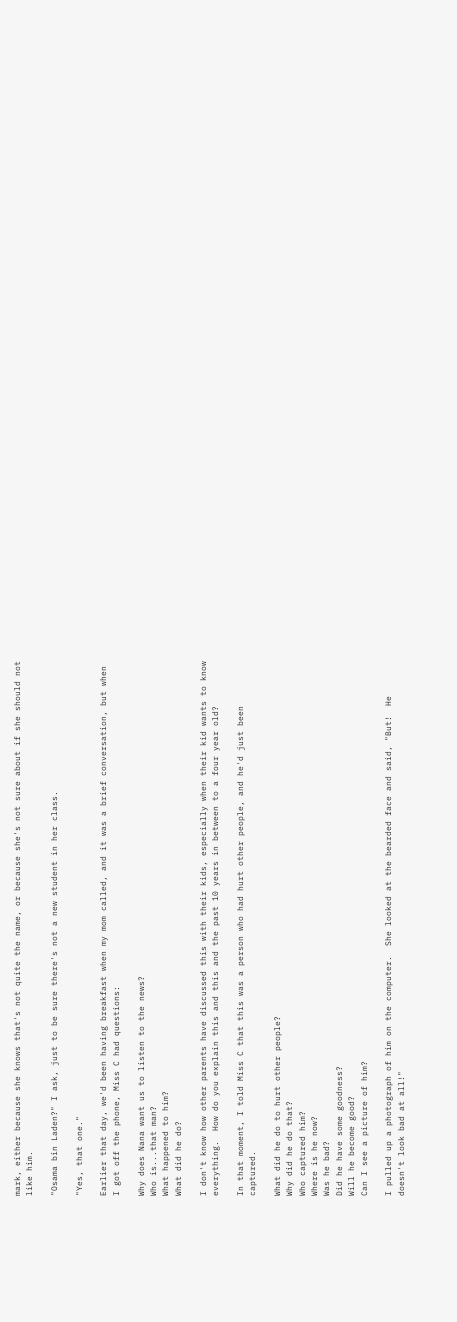mark, either because she knows that's not quite the name, or because she's not sure about if she should not like him.

"Osama bin Laden?" I ask, just to be sure there's not a new student in her class.

"Yes, that one."

Earlier that day, we'd been having breakfast when my mom called, and it was a brief conversation, but when I got off the phone, Miss C had questions:

Why does Nana want us to listen to the news?
Who is...that man?
What happened to him?
What did he do?

I don't know how other parents have discussed this with their kids, especially when their kid wants to know everything.  How do you explain this and this and the past 10 years in between to a four year old?

In that moment, I told Miss C that this was a person who had hurt other people, and he'd just been captured.

What did he do to hurt other people?
Why did he do that?
Who captured him?
Where is he now?
Was he bad?
Did he have some goodness?
Will he become good?
Can I see a picture of him?

I pulled up a photograph of him on the computer.  She looked at the bearded face and said, "But!  He doesn't look bad at all!"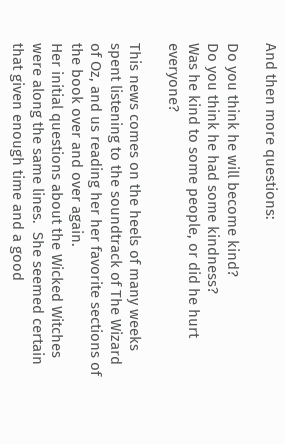And then more questions:

Do you think he will become kind?
Do you think he had some kindness?
Was he kind to some people, or did he hurt everyone?

This news comes on the heels of many weeks spent listening to the soundtrack of The Wizard of Oz, and us reading her her favorite sections of the book over and over again.
Her initial questions about the Wicked Witches were along the same lines.  She seemed certain that given enough time and a good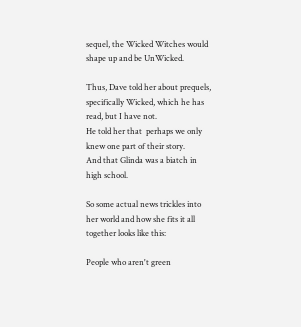sequel, the Wicked Witches would shape up and be UnWicked.

Thus, Dave told her about prequels, specifically Wicked, which he has read, but I have not.
He told her that  perhaps we only knew one part of their story.
And that Glinda was a biatch in high school.

So some actual news trickles into her world and how she fits it all together looks like this:

People who aren't green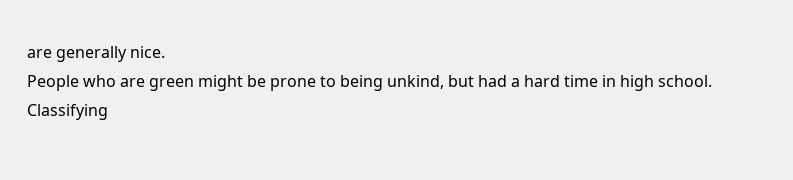are generally nice.
People who are green might be prone to being unkind, but had a hard time in high school.
Classifying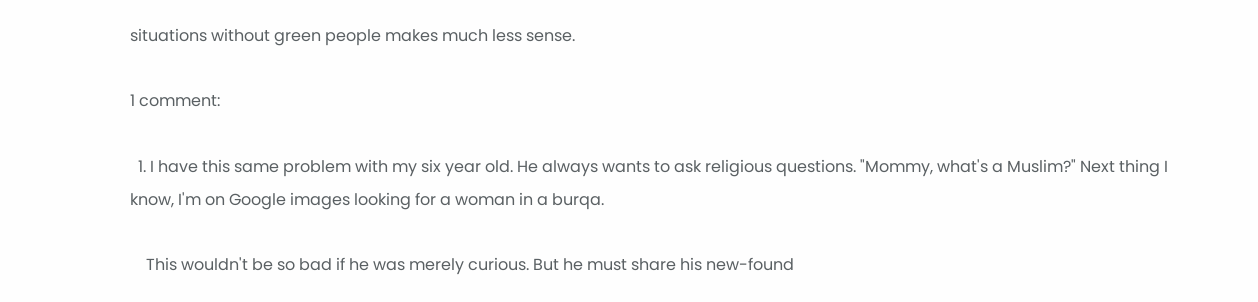situations without green people makes much less sense.

1 comment:

  1. I have this same problem with my six year old. He always wants to ask religious questions. "Mommy, what's a Muslim?" Next thing I know, I'm on Google images looking for a woman in a burqa.

    This wouldn't be so bad if he was merely curious. But he must share his new-found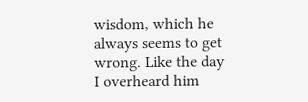wisdom, which he always seems to get wrong. Like the day I overheard him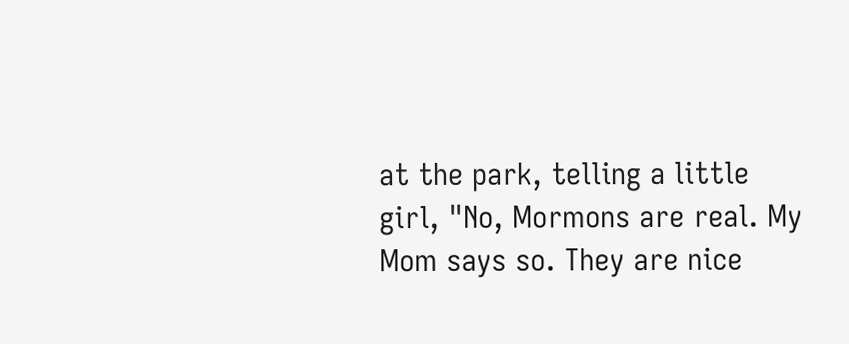at the park, telling a little girl, "No, Mormons are real. My Mom says so. They are nice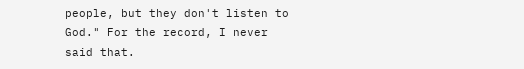people, but they don't listen to God." For the record, I never said that.